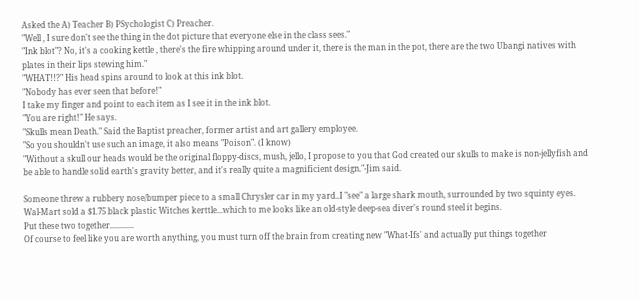Asked the A) Teacher B) PSychologist C) Preacher.
"Well , I sure don't see the thing in the dot picture that everyone else in the class sees."
"Ink blot"? No, it's a cooking kettle , there's the fire whipping around under it, there is the man in the pot, there are the two Ubangi natives with plates in their lips stewing him."
"WHAT!!?" His head spins around to look at this ink blot.
"Nobody has ever seen that before!"
I take my finger and point to each item as I see it in the ink blot.
"You are right!" He says.
"Skulls mean Death." Said the Baptist preacher, former artist and art gallery employee.
"So you shouldn't use such an image, it also means "Poison". (I know)
"Without a skull our heads would be the original floppy-discs, mush, jello, I propose to you that God created our skulls to make is non-jellyfish and be able to handle solid earth's gravity better, and it's really quite a magnificient design."-Jim said.

Someone threw a rubbery nose/bumper piece to a small Chrysler car in my yard..I "see" a large shark mouth, surrounded by two squinty eyes.
Wal-Mart sold a $1.75 black plastic Witches kerttle...which to me looks like an old-style deep-sea diver's round steel it begins.
Put these two together............
Of course to feel like you are worth anything, you must turn off the brain from creating new "What-Ifs' and actually put things together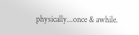physically...once & awhile.